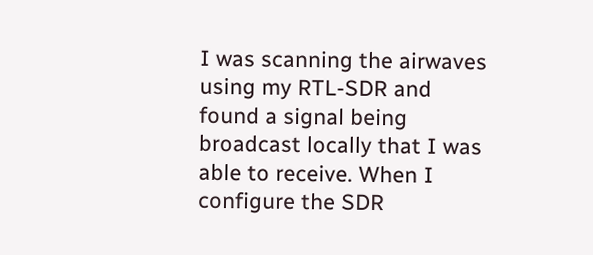I was scanning the airwaves using my RTL-SDR and found a signal being broadcast locally that I was able to receive. When I configure the SDR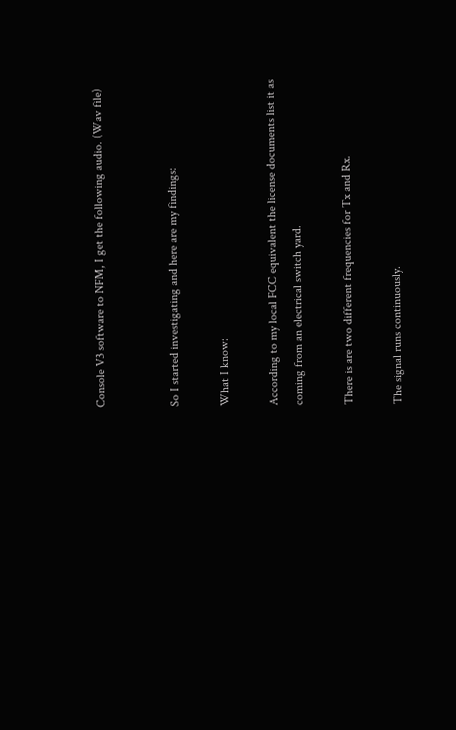Console V3 software to NFM, I get the following audio. (Wav file)


So I started investigating and here are my findings:

What I know:

According to my local FCC equivalent the license documents list it as coming from an electrical switch yard.

There is are two different frequencies for Tx and Rx.

The signal runs continuously.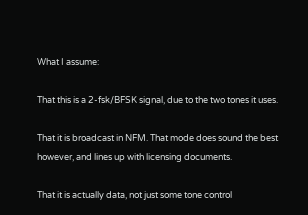What I assume:

That this is a 2-fsk/BFSK signal, due to the two tones it uses.

That it is broadcast in NFM. That mode does sound the best however, and lines up with licensing documents.

That it is actually data, not just some tone control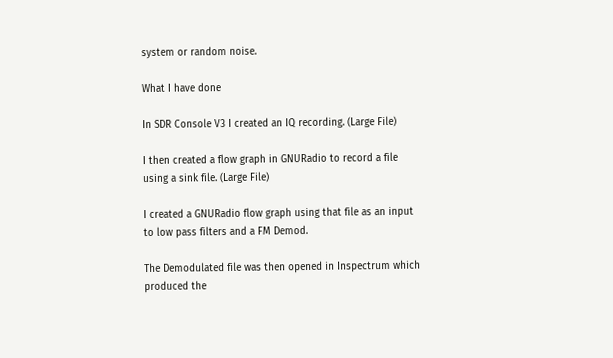system or random noise.

What I have done

In SDR Console V3 I created an IQ recording. (Large File)

I then created a flow graph in GNURadio to record a file using a sink file. (Large File)

I created a GNURadio flow graph using that file as an input to low pass filters and a FM Demod.

The Demodulated file was then opened in Inspectrum which produced the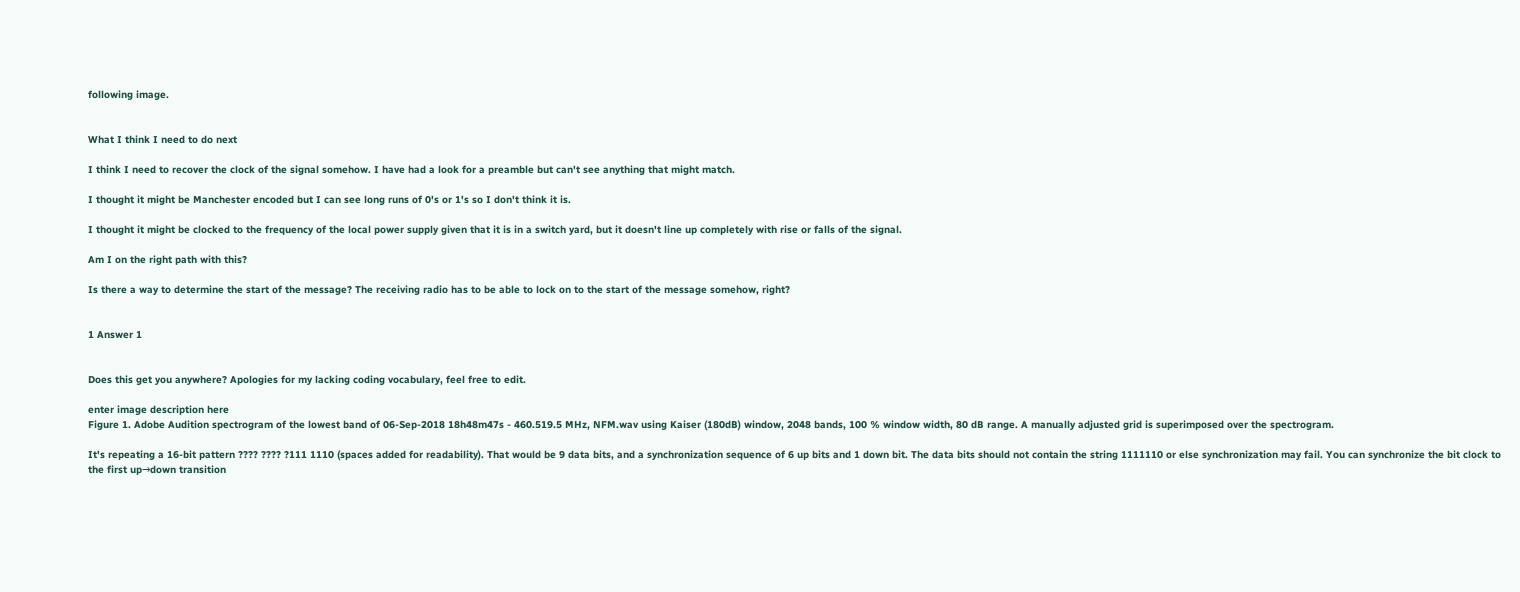following image.


What I think I need to do next

I think I need to recover the clock of the signal somehow. I have had a look for a preamble but can't see anything that might match.

I thought it might be Manchester encoded but I can see long runs of 0's or 1's so I don't think it is.

I thought it might be clocked to the frequency of the local power supply given that it is in a switch yard, but it doesn't line up completely with rise or falls of the signal.

Am I on the right path with this?

Is there a way to determine the start of the message? The receiving radio has to be able to lock on to the start of the message somehow, right?


1 Answer 1


Does this get you anywhere? Apologies for my lacking coding vocabulary, feel free to edit.

enter image description here
Figure 1. Adobe Audition spectrogram of the lowest band of 06-Sep-2018 18h48m47s - 460.519.5 MHz, NFM.wav using Kaiser (180dB) window, 2048 bands, 100 % window width, 80 dB range. A manually adjusted grid is superimposed over the spectrogram.

It's repeating a 16-bit pattern ???? ???? ?111 1110 (spaces added for readability). That would be 9 data bits, and a synchronization sequence of 6 up bits and 1 down bit. The data bits should not contain the string 1111110 or else synchronization may fail. You can synchronize the bit clock to the first up→down transition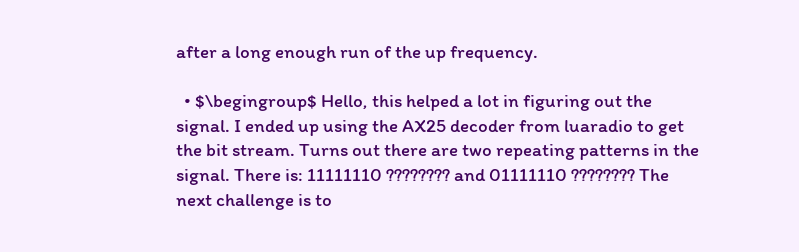after a long enough run of the up frequency.

  • $\begingroup$ Hello, this helped a lot in figuring out the signal. I ended up using the AX25 decoder from luaradio to get the bit stream. Turns out there are two repeating patterns in the signal. There is: 11111110 ???????? and 01111110 ???????? The next challenge is to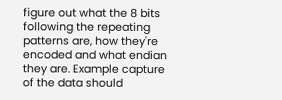figure out what the 8 bits following the repeating patterns are, how they're encoded and what endian they are. Example capture of the data should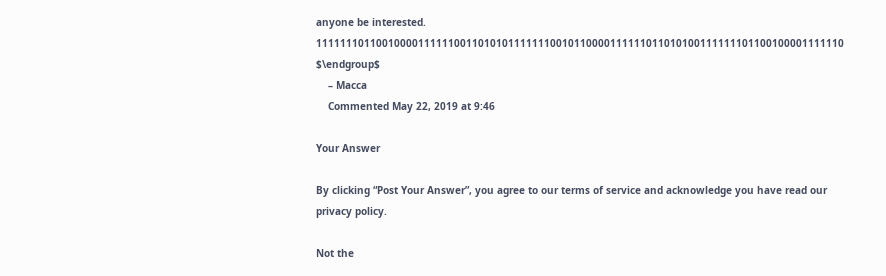anyone be interested. 1111111011001000011111100110101011111110010110000111111011010100111111101100100001111110 $\endgroup$
    – Macca
    Commented May 22, 2019 at 9:46

Your Answer

By clicking “Post Your Answer”, you agree to our terms of service and acknowledge you have read our privacy policy.

Not the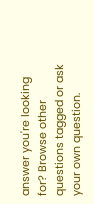answer you're looking for? Browse other questions tagged or ask your own question.